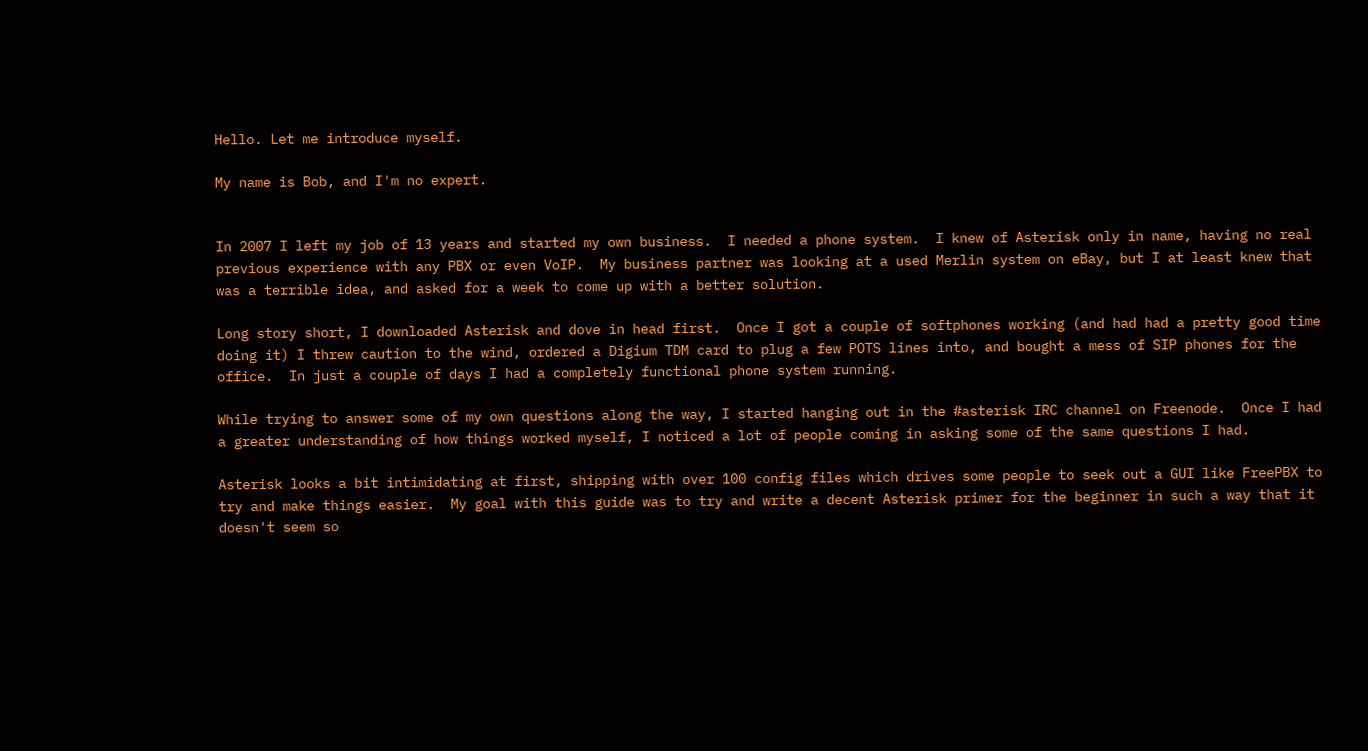Hello. Let me introduce myself.

My name is Bob, and I'm no expert.


In 2007 I left my job of 13 years and started my own business.  I needed a phone system.  I knew of Asterisk only in name, having no real previous experience with any PBX or even VoIP.  My business partner was looking at a used Merlin system on eBay, but I at least knew that was a terrible idea, and asked for a week to come up with a better solution.

Long story short, I downloaded Asterisk and dove in head first.  Once I got a couple of softphones working (and had had a pretty good time doing it) I threw caution to the wind, ordered a Digium TDM card to plug a few POTS lines into, and bought a mess of SIP phones for the office.  In just a couple of days I had a completely functional phone system running.

While trying to answer some of my own questions along the way, I started hanging out in the #asterisk IRC channel on Freenode.  Once I had a greater understanding of how things worked myself, I noticed a lot of people coming in asking some of the same questions I had.

Asterisk looks a bit intimidating at first, shipping with over 100 config files which drives some people to seek out a GUI like FreePBX to try and make things easier.  My goal with this guide was to try and write a decent Asterisk primer for the beginner in such a way that it doesn't seem so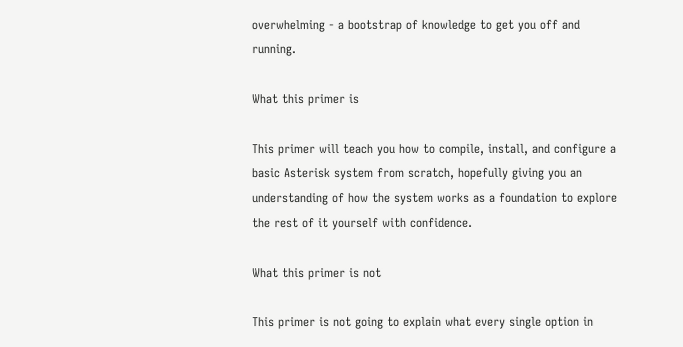overwhelming - a bootstrap of knowledge to get you off and running.

What this primer is

This primer will teach you how to compile, install, and configure a basic Asterisk system from scratch, hopefully giving you an understanding of how the system works as a foundation to explore the rest of it yourself with confidence.

What this primer is not

This primer is not going to explain what every single option in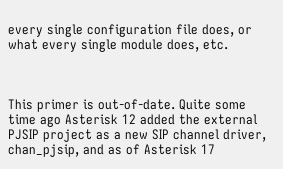every single configuration file does, or what every single module does, etc.



This primer is out-of-date. Quite some time ago Asterisk 12 added the external PJSIP project as a new SIP channel driver, chan_pjsip, and as of Asterisk 17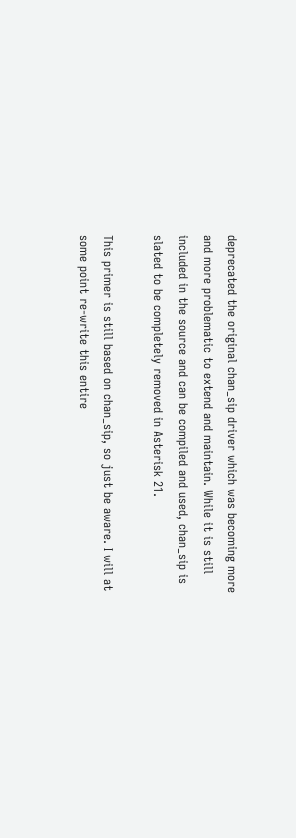deprecated the original chan_sip driver which was becoming more and more problematic to extend and maintain. While it is still included in the source and can be compiled and used, chan_sip is slated to be completely removed in Asterisk 21.

This primer is still based on chan_sip, so just be aware. I will at some point re-write this entire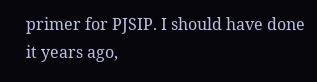primer for PJSIP. I should have done it years ago,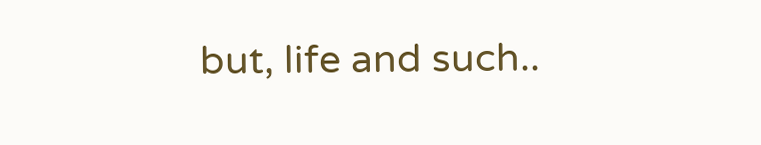but, life and such..